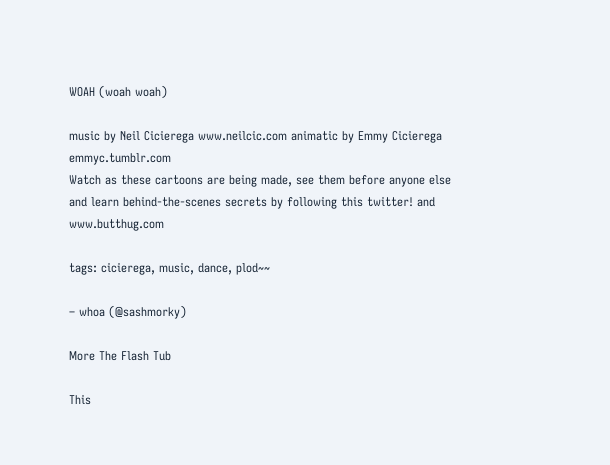WOAH (woah woah)

music by Neil Cicierega www.neilcic.com animatic by Emmy Cicierega emmyc.tumblr.com
Watch as these cartoons are being made, see them before anyone else and learn behind-the-scenes secrets by following this twitter! and www.butthug.com

tags: cicierega, music, dance, plod~~

– whoa (@sashmorky)

More The Flash Tub

This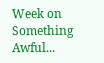Week on Something Awful...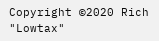Copyright ©2020 Rich "Lowtax"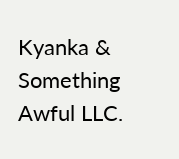Kyanka & Something Awful LLC.